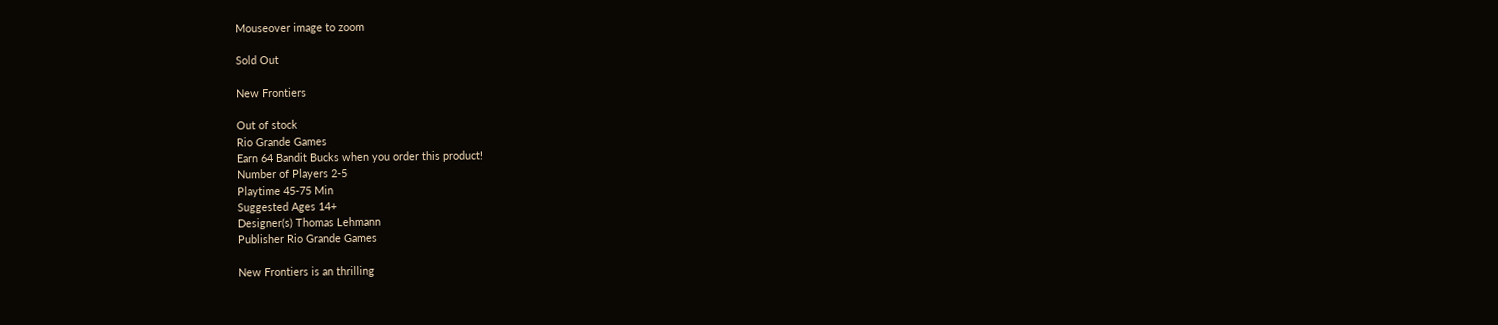Mouseover image to zoom

Sold Out

New Frontiers

Out of stock
Rio Grande Games
Earn 64 Bandit Bucks when you order this product!
Number of Players 2-5
Playtime 45-75 Min
Suggested Ages 14+
Designer(s) Thomas Lehmann
Publisher Rio Grande Games

New Frontiers is an thrilling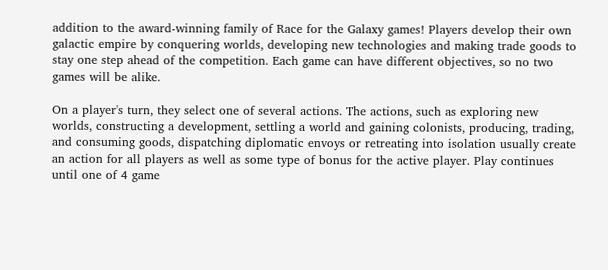addition to the award-winning family of Race for the Galaxy games! Players develop their own galactic empire by conquering worlds, developing new technologies and making trade goods to stay one step ahead of the competition. Each game can have different objectives, so no two games will be alike.

On a player's turn, they select one of several actions. The actions, such as exploring new worlds, constructing a development, settling a world and gaining colonists, producing, trading, and consuming goods, dispatching diplomatic envoys or retreating into isolation usually create an action for all players as well as some type of bonus for the active player. Play continues until one of 4 game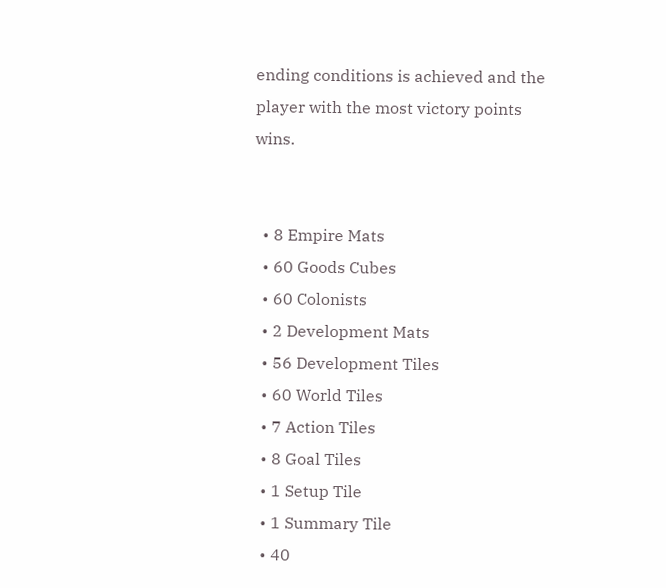ending conditions is achieved and the player with the most victory points wins.


  • 8 Empire Mats
  • 60 Goods Cubes
  • 60 Colonists
  • 2 Development Mats
  • 56 Development Tiles
  • 60 World Tiles
  • 7 Action Tiles
  • 8 Goal Tiles
  • 1 Setup Tile
  • 1 Summary Tile
  • 40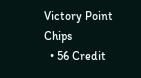Victory Point Chips
  • 56 Credit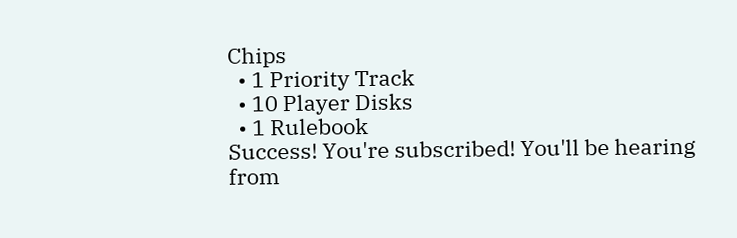Chips
  • 1 Priority Track
  • 10 Player Disks
  • 1 Rulebook
Success! You're subscribed! You'll be hearing from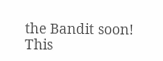the Bandit soon!
This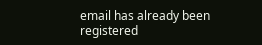email has already been registered